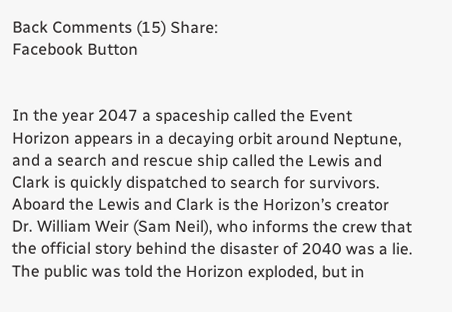Back Comments (15) Share:
Facebook Button


In the year 2047 a spaceship called the Event Horizon appears in a decaying orbit around Neptune, and a search and rescue ship called the Lewis and Clark is quickly dispatched to search for survivors. Aboard the Lewis and Clark is the Horizon’s creator Dr. William Weir (Sam Neil), who informs the crew that the official story behind the disaster of 2040 was a lie. The public was told the Horizon exploded, but in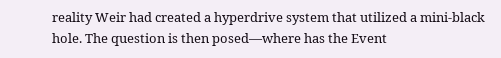reality Weir had created a hyperdrive system that utilized a mini-black hole. The question is then posed—where has the Event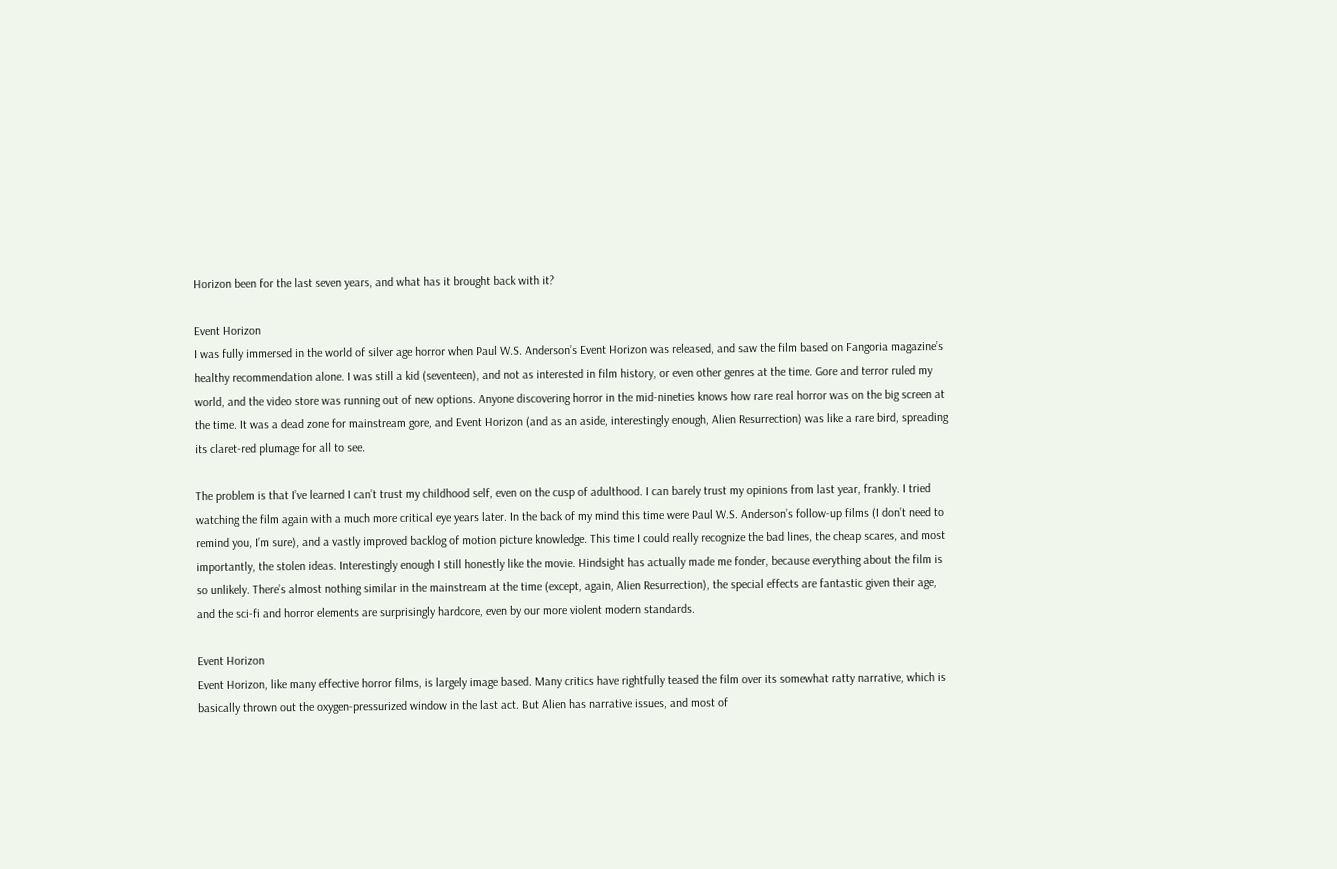Horizon been for the last seven years, and what has it brought back with it?

Event Horizon
I was fully immersed in the world of silver age horror when Paul W.S. Anderson’s Event Horizon was released, and saw the film based on Fangoria magazine’s healthy recommendation alone. I was still a kid (seventeen), and not as interested in film history, or even other genres at the time. Gore and terror ruled my world, and the video store was running out of new options. Anyone discovering horror in the mid-nineties knows how rare real horror was on the big screen at the time. It was a dead zone for mainstream gore, and Event Horizon (and as an aside, interestingly enough, Alien Resurrection) was like a rare bird, spreading its claret-red plumage for all to see.

The problem is that I’ve learned I can’t trust my childhood self, even on the cusp of adulthood. I can barely trust my opinions from last year, frankly. I tried watching the film again with a much more critical eye years later. In the back of my mind this time were Paul W.S. Anderson’s follow-up films (I don’t need to remind you, I’m sure), and a vastly improved backlog of motion picture knowledge. This time I could really recognize the bad lines, the cheap scares, and most importantly, the stolen ideas. Interestingly enough I still honestly like the movie. Hindsight has actually made me fonder, because everything about the film is so unlikely. There’s almost nothing similar in the mainstream at the time (except, again, Alien Resurrection), the special effects are fantastic given their age, and the sci-fi and horror elements are surprisingly hardcore, even by our more violent modern standards.

Event Horizon
Event Horizon, like many effective horror films, is largely image based. Many critics have rightfully teased the film over its somewhat ratty narrative, which is basically thrown out the oxygen-pressurized window in the last act. But Alien has narrative issues, and most of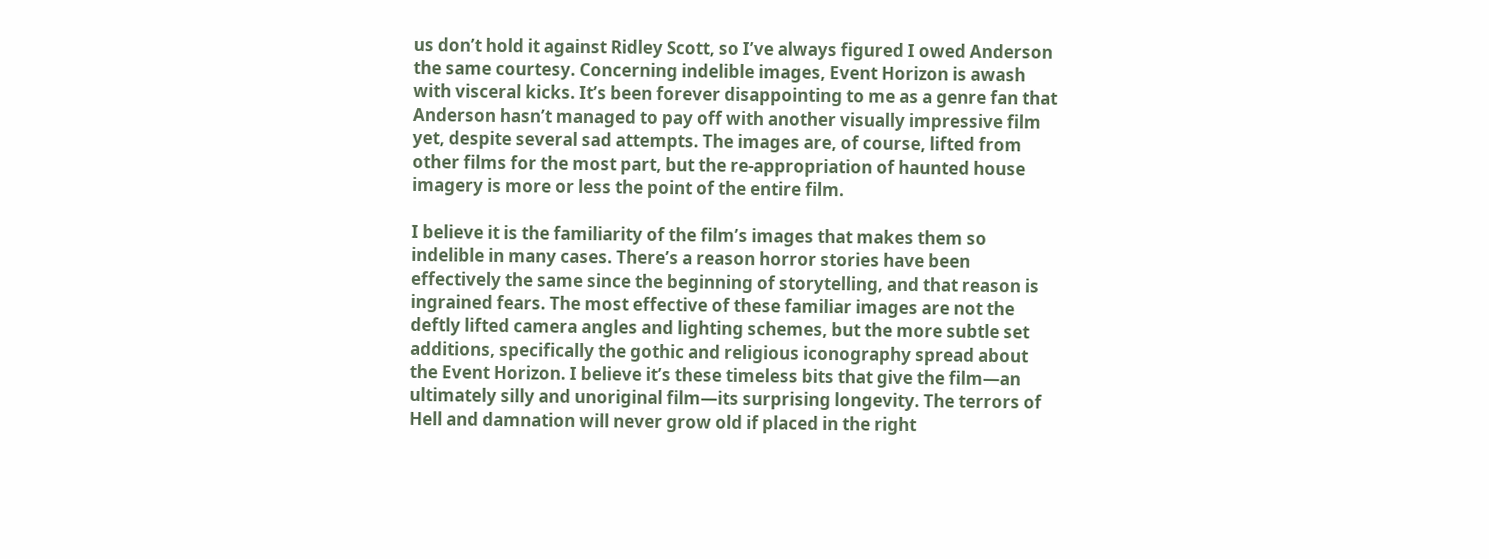us don’t hold it against Ridley Scott, so I’ve always figured I owed Anderson the same courtesy. Concerning indelible images, Event Horizon is awash with visceral kicks. It’s been forever disappointing to me as a genre fan that Anderson hasn’t managed to pay off with another visually impressive film yet, despite several sad attempts. The images are, of course, lifted from other films for the most part, but the re-appropriation of haunted house imagery is more or less the point of the entire film.

I believe it is the familiarity of the film’s images that makes them so indelible in many cases. There’s a reason horror stories have been effectively the same since the beginning of storytelling, and that reason is ingrained fears. The most effective of these familiar images are not the deftly lifted camera angles and lighting schemes, but the more subtle set additions, specifically the gothic and religious iconography spread about the Event Horizon. I believe it’s these timeless bits that give the film—an ultimately silly and unoriginal film—its surprising longevity. The terrors of Hell and damnation will never grow old if placed in the right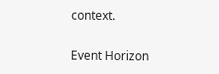context.

Event Horizon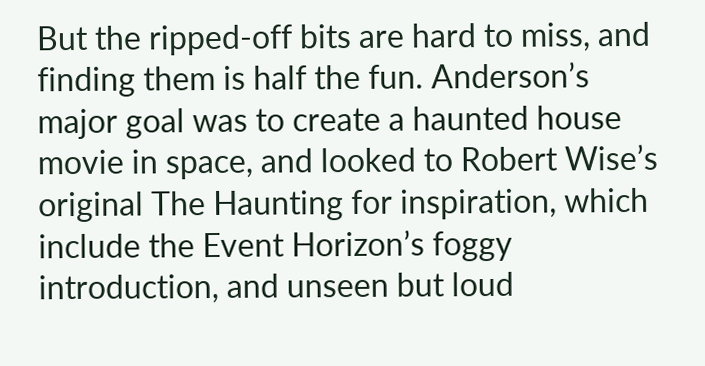But the ripped-off bits are hard to miss, and finding them is half the fun. Anderson’s major goal was to create a haunted house movie in space, and looked to Robert Wise’s original The Haunting for inspiration, which include the Event Horizon’s foggy introduction, and unseen but loud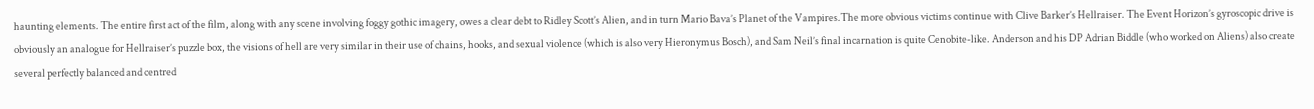haunting elements. The entire first act of the film, along with any scene involving foggy gothic imagery, owes a clear debt to Ridley Scott’s Alien, and in turn Mario Bava’s Planet of the Vampires.The more obvious victims continue with Clive Barker’s Hellraiser. The Event Horizon’s gyroscopic drive is obviously an analogue for Hellraiser’s puzzle box, the visions of hell are very similar in their use of chains, hooks, and sexual violence (which is also very Hieronymus Bosch), and Sam Neil’s final incarnation is quite Cenobite-like. Anderson and his DP Adrian Biddle (who worked on Aliens) also create several perfectly balanced and centred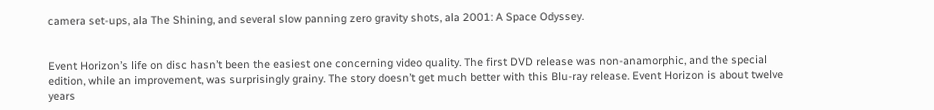camera set-ups, ala The Shining, and several slow panning zero gravity shots, ala 2001: A Space Odyssey.


Event Horizon’s life on disc hasn’t been the easiest one concerning video quality. The first DVD release was non-anamorphic, and the special edition, while an improvement, was surprisingly grainy. The story doesn’t get much better with this Blu-ray release. Event Horizon is about twelve years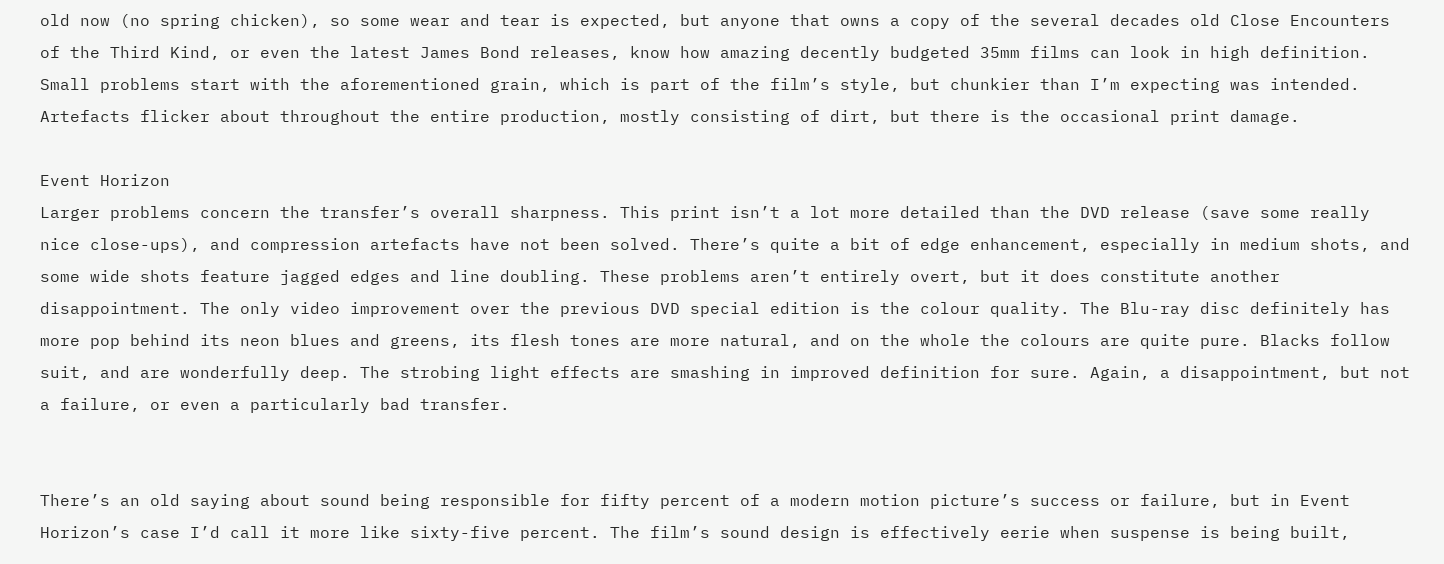old now (no spring chicken), so some wear and tear is expected, but anyone that owns a copy of the several decades old Close Encounters of the Third Kind, or even the latest James Bond releases, know how amazing decently budgeted 35mm films can look in high definition. Small problems start with the aforementioned grain, which is part of the film’s style, but chunkier than I’m expecting was intended. Artefacts flicker about throughout the entire production, mostly consisting of dirt, but there is the occasional print damage.

Event Horizon
Larger problems concern the transfer’s overall sharpness. This print isn’t a lot more detailed than the DVD release (save some really nice close-ups), and compression artefacts have not been solved. There’s quite a bit of edge enhancement, especially in medium shots, and some wide shots feature jagged edges and line doubling. These problems aren’t entirely overt, but it does constitute another disappointment. The only video improvement over the previous DVD special edition is the colour quality. The Blu-ray disc definitely has more pop behind its neon blues and greens, its flesh tones are more natural, and on the whole the colours are quite pure. Blacks follow suit, and are wonderfully deep. The strobing light effects are smashing in improved definition for sure. Again, a disappointment, but not a failure, or even a particularly bad transfer.


There’s an old saying about sound being responsible for fifty percent of a modern motion picture’s success or failure, but in Event Horizon’s case I’d call it more like sixty-five percent. The film’s sound design is effectively eerie when suspense is being built,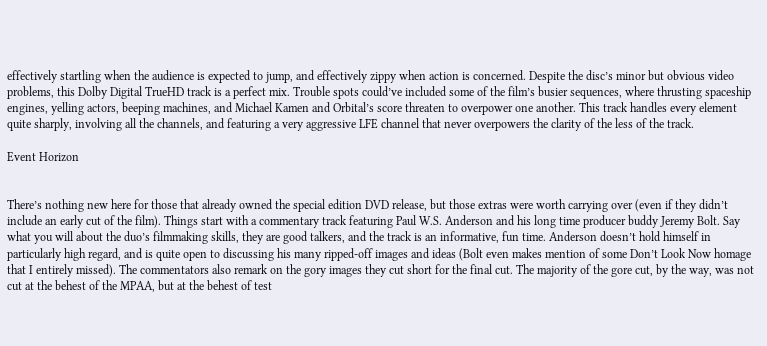effectively startling when the audience is expected to jump, and effectively zippy when action is concerned. Despite the disc’s minor but obvious video problems, this Dolby Digital TrueHD track is a perfect mix. Trouble spots could’ve included some of the film’s busier sequences, where thrusting spaceship engines, yelling actors, beeping machines, and Michael Kamen and Orbital’s score threaten to overpower one another. This track handles every element quite sharply, involving all the channels, and featuring a very aggressive LFE channel that never overpowers the clarity of the less of the track.

Event Horizon


There’s nothing new here for those that already owned the special edition DVD release, but those extras were worth carrying over (even if they didn’t include an early cut of the film). Things start with a commentary track featuring Paul W.S. Anderson and his long time producer buddy Jeremy Bolt. Say what you will about the duo’s filmmaking skills, they are good talkers, and the track is an informative, fun time. Anderson doesn’t hold himself in particularly high regard, and is quite open to discussing his many ripped-off images and ideas (Bolt even makes mention of some Don’t Look Now homage that I entirely missed). The commentators also remark on the gory images they cut short for the final cut. The majority of the gore cut, by the way, was not cut at the behest of the MPAA, but at the behest of test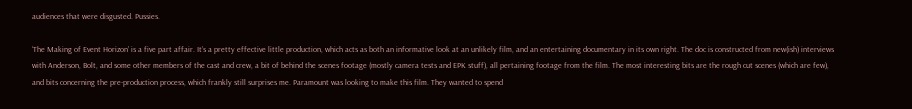audiences that were disgusted. Pussies.

‘The Making of Event Horizon’ is a five part affair. It’s a pretty effective little production, which acts as both an informative look at an unlikely film, and an entertaining documentary in its own right. The doc is constructed from new(ish) interviews with Anderson, Bolt, and some other members of the cast and crew, a bit of behind the scenes footage (mostly camera tests and EPK stuff), all pertaining footage from the film. The most interesting bits are the rough cut scenes (which are few), and bits concerning the pre-production process, which frankly still surprises me. Paramount was looking to make this film. They wanted to spend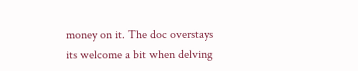money on it. The doc overstays its welcome a bit when delving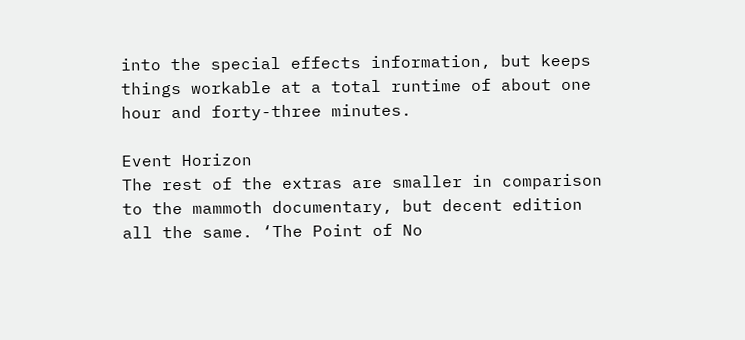into the special effects information, but keeps things workable at a total runtime of about one hour and forty-three minutes.

Event Horizon
The rest of the extras are smaller in comparison to the mammoth documentary, but decent edition all the same. ‘The Point of No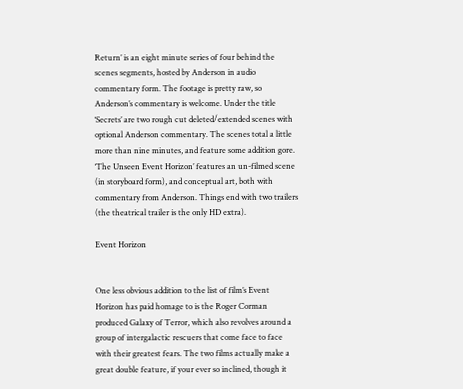Return’ is an eight minute series of four behind the scenes segments, hosted by Anderson in audio commentary form. The footage is pretty raw, so Anderson’s commentary is welcome. Under the title ‘Secrets’ are two rough cut deleted/extended scenes with optional Anderson commentary. The scenes total a little more than nine minutes, and feature some addition gore. ‘The Unseen Event Horizon’ features an un-filmed scene (in storyboard form), and conceptual art, both with commentary from Anderson. Things end with two trailers (the theatrical trailer is the only HD extra).

Event Horizon


One less obvious addition to the list of film’s Event Horizon has paid homage to is the Roger Corman produced Galaxy of Terror, which also revolves around a group of intergalactic rescuers that come face to face with their greatest fears. The two films actually make a great double feature, if your ever so inclined, though it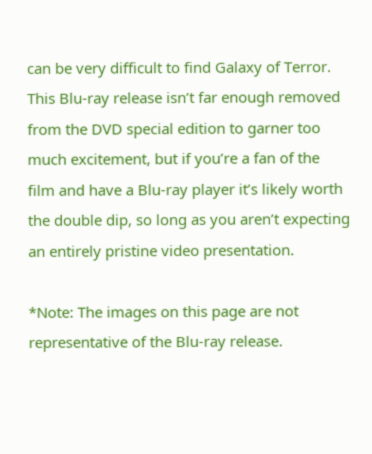can be very difficult to find Galaxy of Terror. This Blu-ray release isn’t far enough removed from the DVD special edition to garner too much excitement, but if you’re a fan of the film and have a Blu-ray player it’s likely worth the double dip, so long as you aren’t expecting an entirely pristine video presentation.

*Note: The images on this page are not representative of the Blu-ray release.